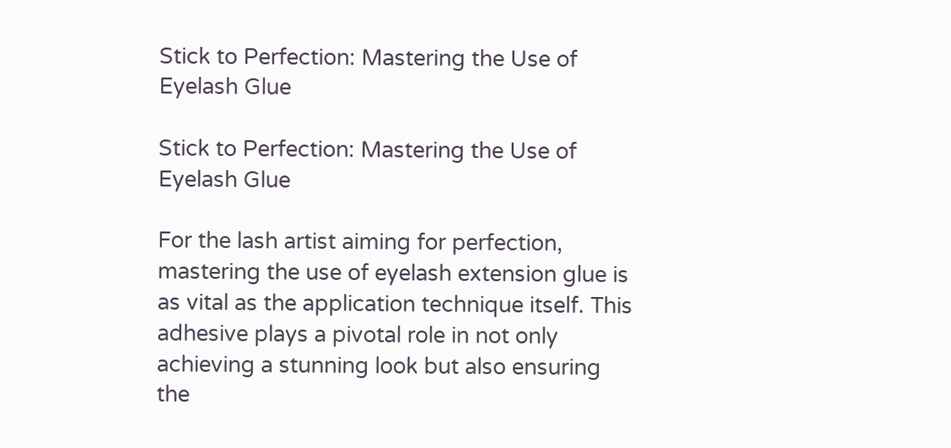Stick to Perfection: Mastering the Use of Eyelash Glue

Stick to Perfection: Mastering the Use of Eyelash Glue

For the lash artist aiming for perfection, mastering the use of eyelash extension glue is as vital as the application technique itself. This adhesive plays a pivotal role in not only achieving a stunning look but also ensuring the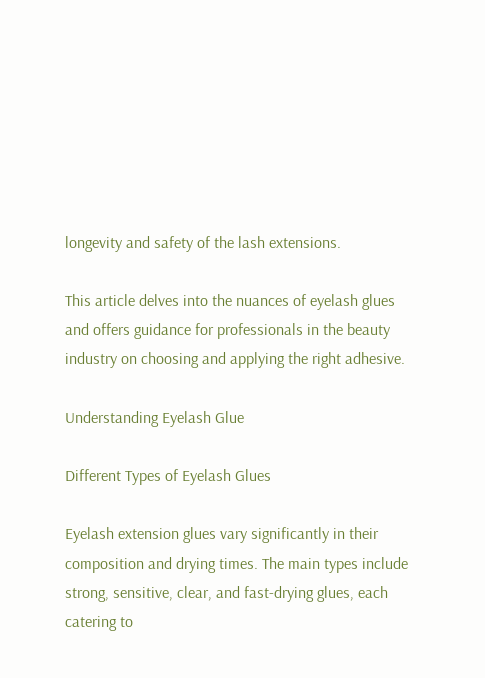longevity and safety of the lash extensions.

This article delves into the nuances of eyelash glues and offers guidance for professionals in the beauty industry on choosing and applying the right adhesive.

Understanding Eyelash Glue

Different Types of Eyelash Glues

Eyelash extension glues vary significantly in their composition and drying times. The main types include strong, sensitive, clear, and fast-drying glues, each catering to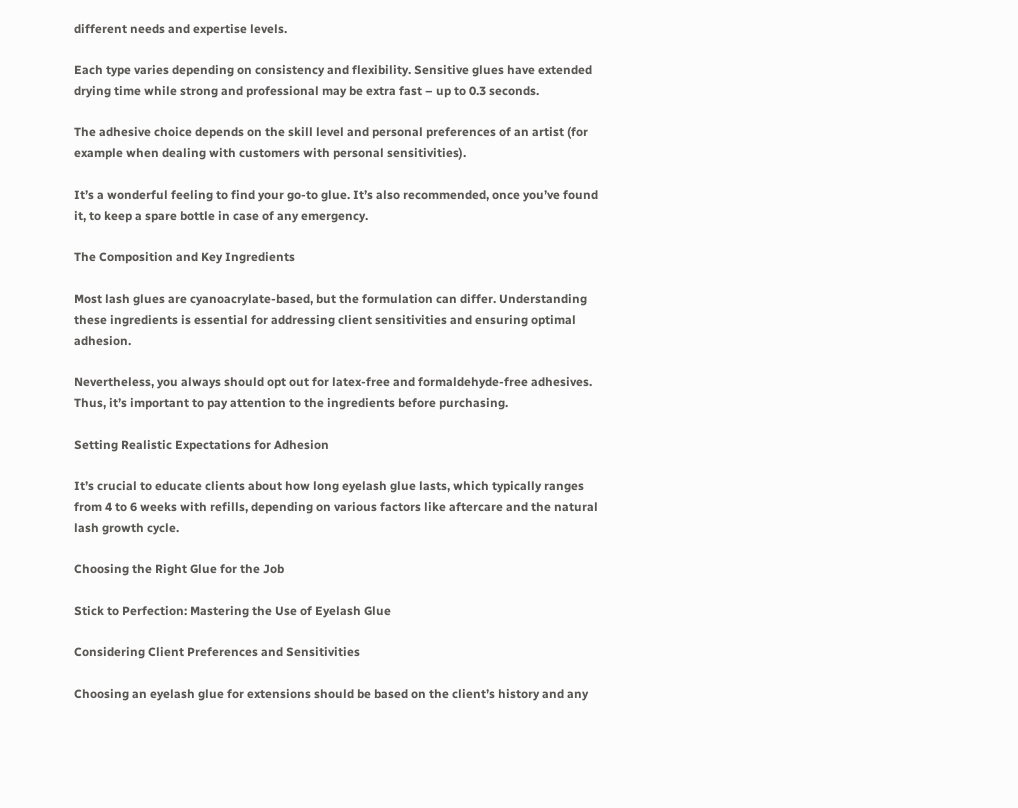different needs and expertise levels.

Each type varies depending on consistency and flexibility. Sensitive glues have extended drying time while strong and professional may be extra fast – up to 0.3 seconds.

The adhesive choice depends on the skill level and personal preferences of an artist (for example when dealing with customers with personal sensitivities).

It’s a wonderful feeling to find your go-to glue. It’s also recommended, once you’ve found it, to keep a spare bottle in case of any emergency.

The Composition and Key Ingredients

Most lash glues are cyanoacrylate-based, but the formulation can differ. Understanding these ingredients is essential for addressing client sensitivities and ensuring optimal adhesion.

Nevertheless, you always should opt out for latex-free and formaldehyde-free adhesives. Thus, it’s important to pay attention to the ingredients before purchasing.

Setting Realistic Expectations for Adhesion

It’s crucial to educate clients about how long eyelash glue lasts, which typically ranges from 4 to 6 weeks with refills, depending on various factors like aftercare and the natural lash growth cycle.

Choosing the Right Glue for the Job

Stick to Perfection: Mastering the Use of Eyelash Glue

Considering Client Preferences and Sensitivities

Choosing an eyelash glue for extensions should be based on the client’s history and any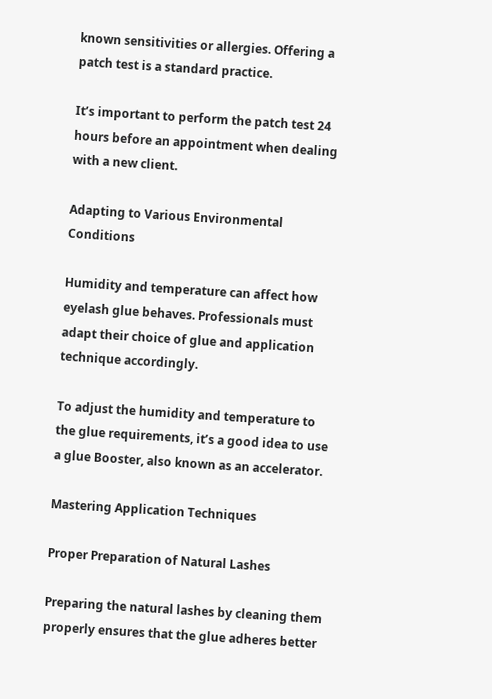known sensitivities or allergies. Offering a patch test is a standard practice.

It’s important to perform the patch test 24 hours before an appointment when dealing with a new client.

Adapting to Various Environmental Conditions

Humidity and temperature can affect how eyelash glue behaves. Professionals must adapt their choice of glue and application technique accordingly.

To adjust the humidity and temperature to the glue requirements, it’s a good idea to use a glue Booster, also known as an accelerator.

Mastering Application Techniques

Proper Preparation of Natural Lashes

Preparing the natural lashes by cleaning them properly ensures that the glue adheres better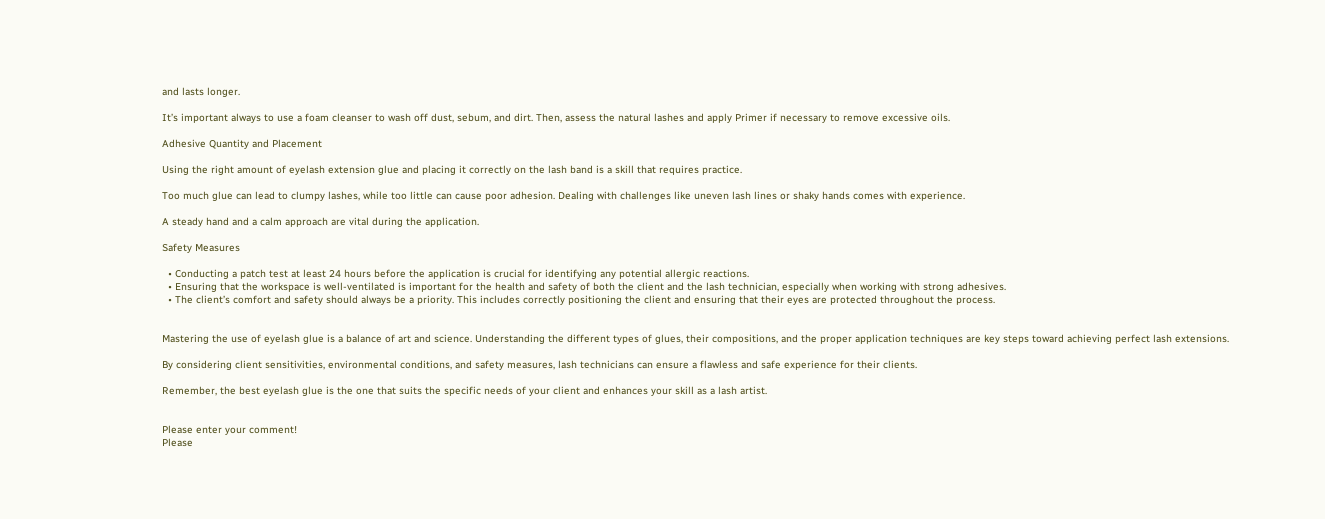and lasts longer.

It’s important always to use a foam cleanser to wash off dust, sebum, and dirt. Then, assess the natural lashes and apply Primer if necessary to remove excessive oils.

Adhesive Quantity and Placement

Using the right amount of eyelash extension glue and placing it correctly on the lash band is a skill that requires practice.

Too much glue can lead to clumpy lashes, while too little can cause poor adhesion. Dealing with challenges like uneven lash lines or shaky hands comes with experience.

A steady hand and a calm approach are vital during the application.

Safety Measures

  • Conducting a patch test at least 24 hours before the application is crucial for identifying any potential allergic reactions.
  • Ensuring that the workspace is well-ventilated is important for the health and safety of both the client and the lash technician, especially when working with strong adhesives.
  • The client’s comfort and safety should always be a priority. This includes correctly positioning the client and ensuring that their eyes are protected throughout the process.


Mastering the use of eyelash glue is a balance of art and science. Understanding the different types of glues, their compositions, and the proper application techniques are key steps toward achieving perfect lash extensions.

By considering client sensitivities, environmental conditions, and safety measures, lash technicians can ensure a flawless and safe experience for their clients.

Remember, the best eyelash glue is the one that suits the specific needs of your client and enhances your skill as a lash artist.


Please enter your comment!
Please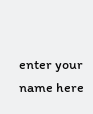enter your name here